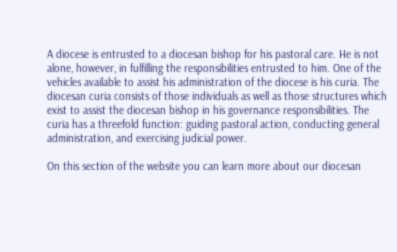A diocese is entrusted to a diocesan bishop for his pastoral care. He is not alone, however, in fulfilling the responsibilities entrusted to him. One of the vehicles available to assist his administration of the diocese is his curia. The diocesan curia consists of those individuals as well as those structures which exist to assist the diocesan bishop in his governance responsibilities. The curia has a threefold function: guiding pastoral action, conducting general administration, and exercising judicial power.

On this section of the website you can learn more about our diocesan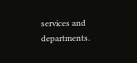services and departments.